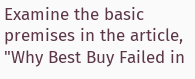Examine the basic premises in the article, "Why Best Buy Failed in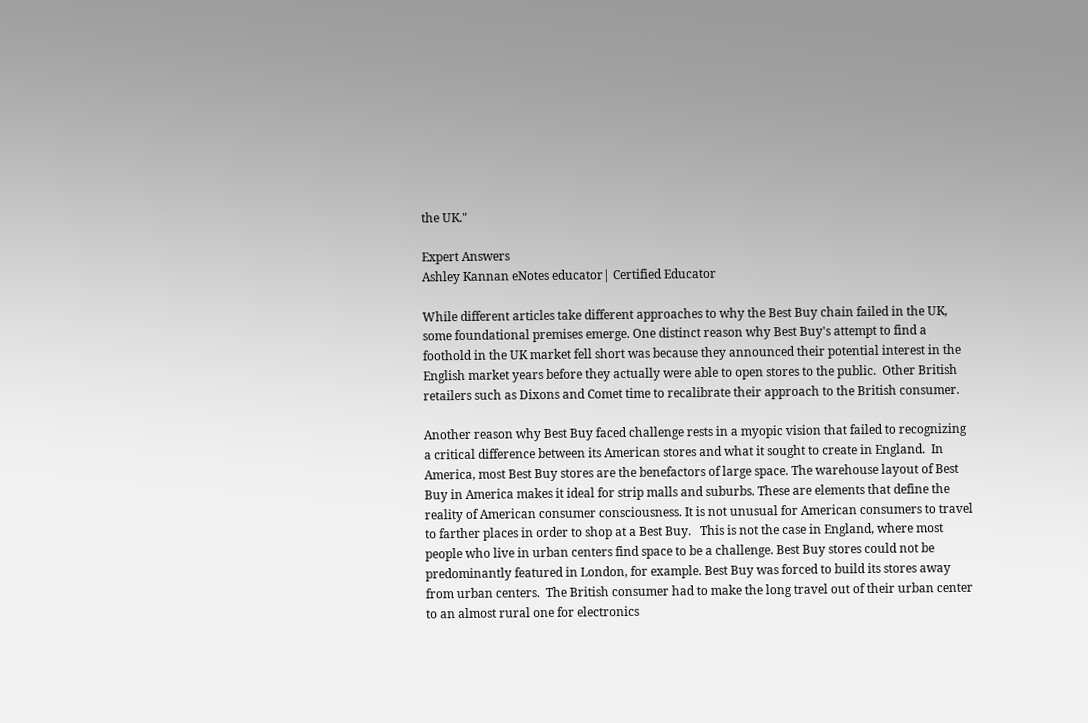the UK."

Expert Answers
Ashley Kannan eNotes educator| Certified Educator

While different articles take different approaches to why the Best Buy chain failed in the UK, some foundational premises emerge. One distinct reason why Best Buy's attempt to find a foothold in the UK market fell short was because they announced their potential interest in the English market years before they actually were able to open stores to the public.  Other British retailers such as Dixons and Comet time to recalibrate their approach to the British consumer.

Another reason why Best Buy faced challenge rests in a myopic vision that failed to recognizing a critical difference between its American stores and what it sought to create in England.  In America, most Best Buy stores are the benefactors of large space. The warehouse layout of Best Buy in America makes it ideal for strip malls and suburbs. These are elements that define the reality of American consumer consciousness. It is not unusual for American consumers to travel to farther places in order to shop at a Best Buy.   This is not the case in England, where most people who live in urban centers find space to be a challenge. Best Buy stores could not be predominantly featured in London, for example. Best Buy was forced to build its stores away from urban centers.  The British consumer had to make the long travel out of their urban center to an almost rural one for electronics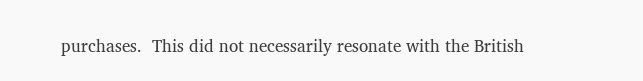purchases.  This did not necessarily resonate with the British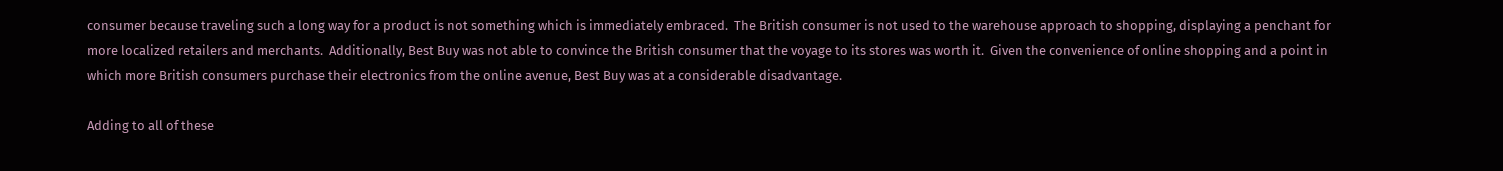consumer because traveling such a long way for a product is not something which is immediately embraced.  The British consumer is not used to the warehouse approach to shopping, displaying a penchant for more localized retailers and merchants.  Additionally, Best Buy was not able to convince the British consumer that the voyage to its stores was worth it.  Given the convenience of online shopping and a point in which more British consumers purchase their electronics from the online avenue, Best Buy was at a considerable disadvantage.

Adding to all of these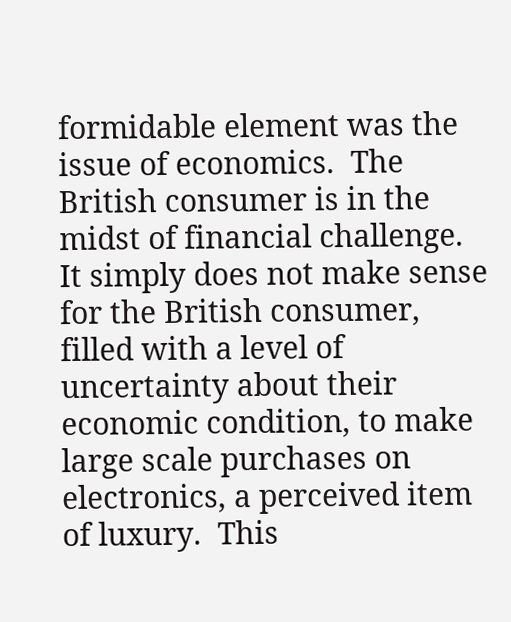formidable element was the issue of economics.  The British consumer is in the midst of financial challenge.  It simply does not make sense for the British consumer, filled with a level of uncertainty about their economic condition, to make large scale purchases on electronics, a perceived item of luxury.  This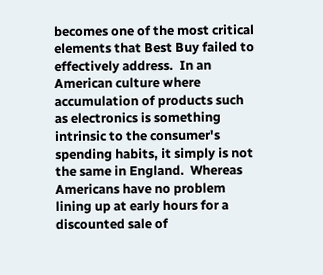becomes one of the most critical elements that Best Buy failed to effectively address.  In an American culture where accumulation of products such as electronics is something intrinsic to the consumer's spending habits, it simply is not the same in England.  Whereas Americans have no problem lining up at early hours for a discounted sale of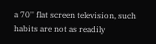a 70'' flat screen television, such habits are not as readily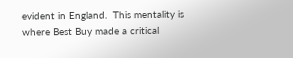evident in England.  This mentality is where Best Buy made a critical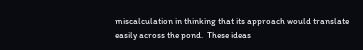miscalculation in thinking that its approach would translate easily across the pond.  These ideas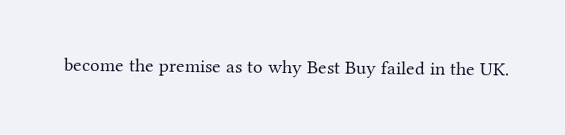become the premise as to why Best Buy failed in the UK.